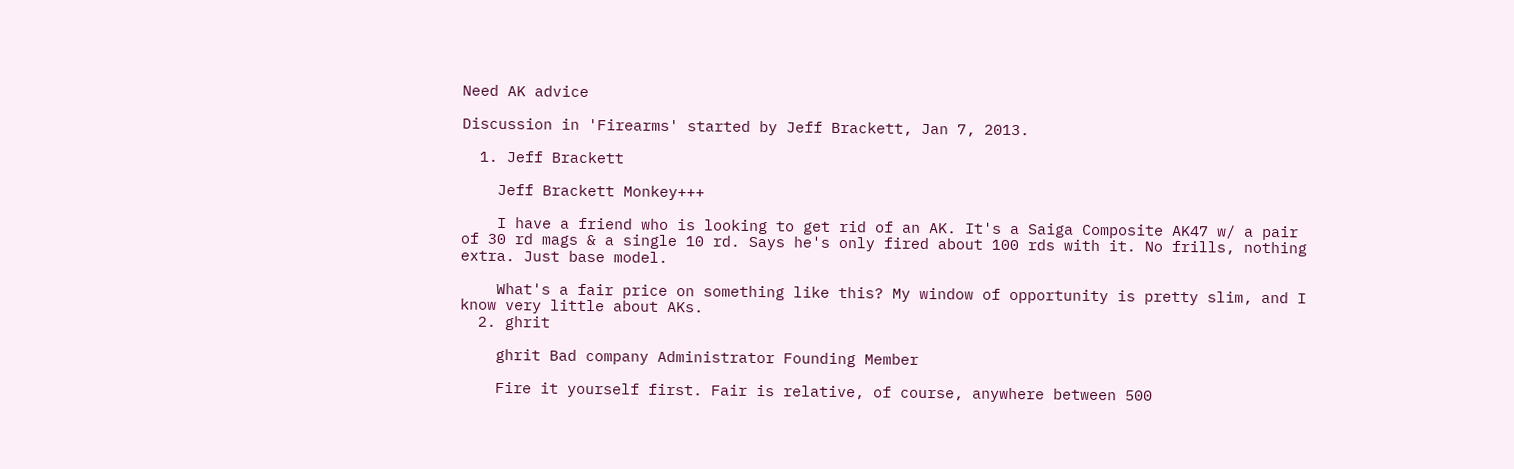Need AK advice

Discussion in 'Firearms' started by Jeff Brackett, Jan 7, 2013.

  1. Jeff Brackett

    Jeff Brackett Monkey+++

    I have a friend who is looking to get rid of an AK. It's a Saiga Composite AK47 w/ a pair of 30 rd mags & a single 10 rd. Says he's only fired about 100 rds with it. No frills, nothing extra. Just base model.

    What's a fair price on something like this? My window of opportunity is pretty slim, and I know very little about AKs.
  2. ghrit

    ghrit Bad company Administrator Founding Member

    Fire it yourself first. Fair is relative, of course, anywhere between 500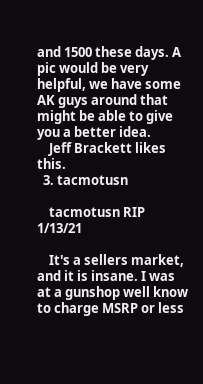and 1500 these days. A pic would be very helpful, we have some AK guys around that might be able to give you a better idea.
    Jeff Brackett likes this.
  3. tacmotusn

    tacmotusn RIP 1/13/21

    It's a sellers market, and it is insane. I was at a gunshop well know to charge MSRP or less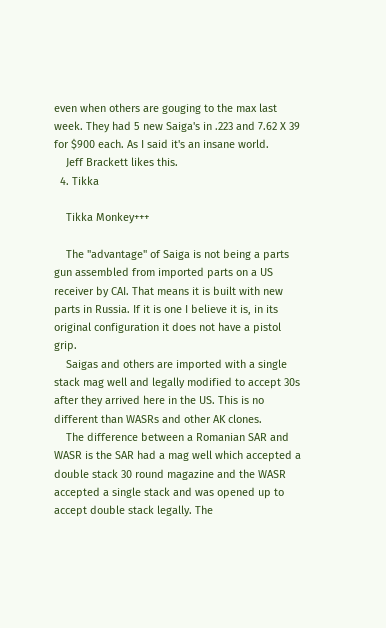even when others are gouging to the max last week. They had 5 new Saiga's in .223 and 7.62 X 39 for $900 each. As I said it's an insane world.
    Jeff Brackett likes this.
  4. Tikka

    Tikka Monkey+++

    The "advantage" of Saiga is not being a parts gun assembled from imported parts on a US receiver by CAI. That means it is built with new parts in Russia. If it is one I believe it is, in its original configuration it does not have a pistol grip.
    Saigas and others are imported with a single stack mag well and legally modified to accept 30s after they arrived here in the US. This is no different than WASRs and other AK clones.
    The difference between a Romanian SAR and WASR is the SAR had a mag well which accepted a double stack 30 round magazine and the WASR accepted a single stack and was opened up to accept double stack legally. The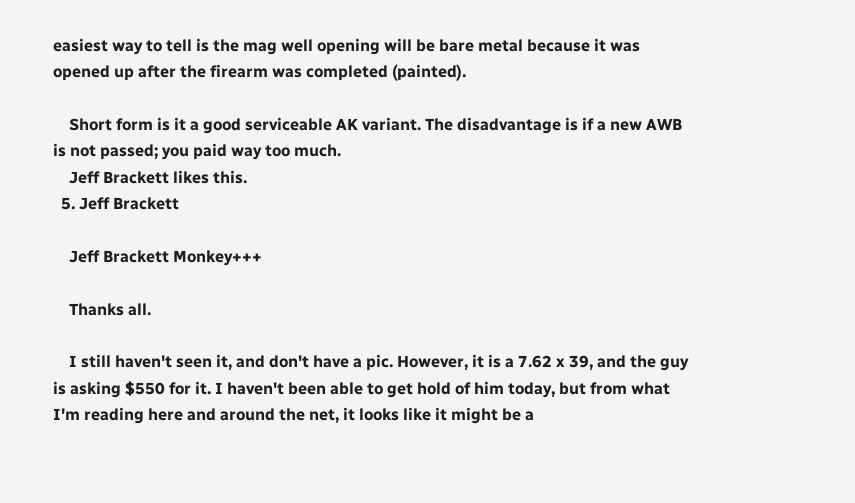easiest way to tell is the mag well opening will be bare metal because it was opened up after the firearm was completed (painted).

    Short form is it a good serviceable AK variant. The disadvantage is if a new AWB is not passed; you paid way too much.
    Jeff Brackett likes this.
  5. Jeff Brackett

    Jeff Brackett Monkey+++

    Thanks all.

    I still haven't seen it, and don't have a pic. However, it is a 7.62 x 39, and the guy is asking $550 for it. I haven't been able to get hold of him today, but from what I'm reading here and around the net, it looks like it might be a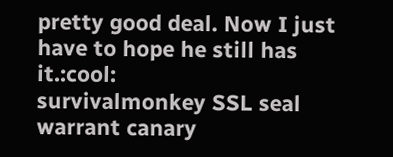pretty good deal. Now I just have to hope he still has it.:cool:
survivalmonkey SSL seal warrant canary